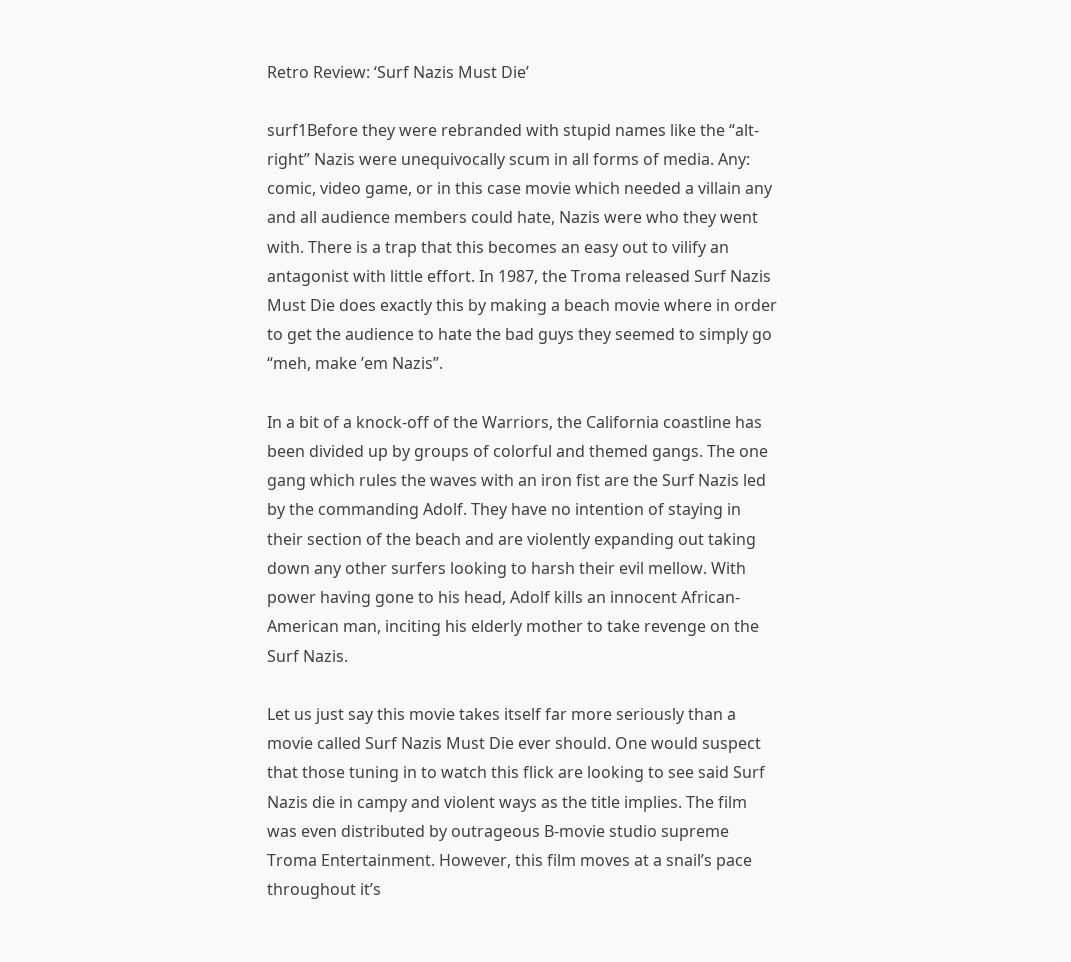Retro Review: ‘Surf Nazis Must Die’

surf1Before they were rebranded with stupid names like the “alt-right” Nazis were unequivocally scum in all forms of media. Any: comic, video game, or in this case movie which needed a villain any and all audience members could hate, Nazis were who they went with. There is a trap that this becomes an easy out to vilify an antagonist with little effort. In 1987, the Troma released Surf Nazis Must Die does exactly this by making a beach movie where in order to get the audience to hate the bad guys they seemed to simply go “meh, make ’em Nazis”.

In a bit of a knock-off of the Warriors, the California coastline has been divided up by groups of colorful and themed gangs. The one gang which rules the waves with an iron fist are the Surf Nazis led by the commanding Adolf. They have no intention of staying in their section of the beach and are violently expanding out taking down any other surfers looking to harsh their evil mellow. With power having gone to his head, Adolf kills an innocent African-American man, inciting his elderly mother to take revenge on the Surf Nazis.

Let us just say this movie takes itself far more seriously than a movie called Surf Nazis Must Die ever should. One would suspect that those tuning in to watch this flick are looking to see said Surf Nazis die in campy and violent ways as the title implies. The film was even distributed by outrageous B-movie studio supreme Troma Entertainment. However, this film moves at a snail’s pace throughout it’s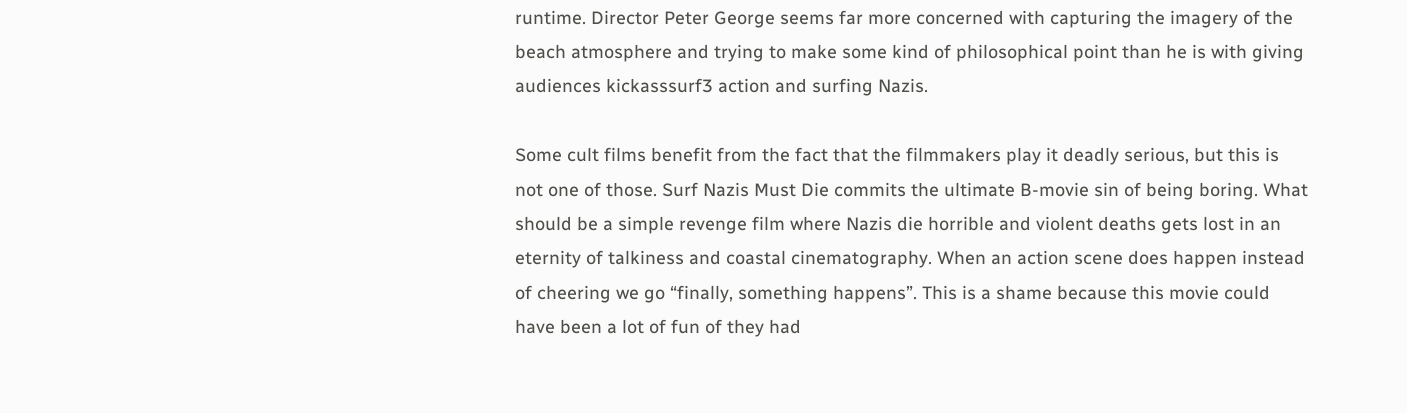runtime. Director Peter George seems far more concerned with capturing the imagery of the beach atmosphere and trying to make some kind of philosophical point than he is with giving audiences kickasssurf3 action and surfing Nazis.

Some cult films benefit from the fact that the filmmakers play it deadly serious, but this is not one of those. Surf Nazis Must Die commits the ultimate B-movie sin of being boring. What should be a simple revenge film where Nazis die horrible and violent deaths gets lost in an eternity of talkiness and coastal cinematography. When an action scene does happen instead of cheering we go “finally, something happens”. This is a shame because this movie could have been a lot of fun of they had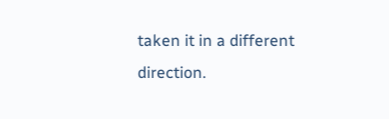taken it in a different direction.